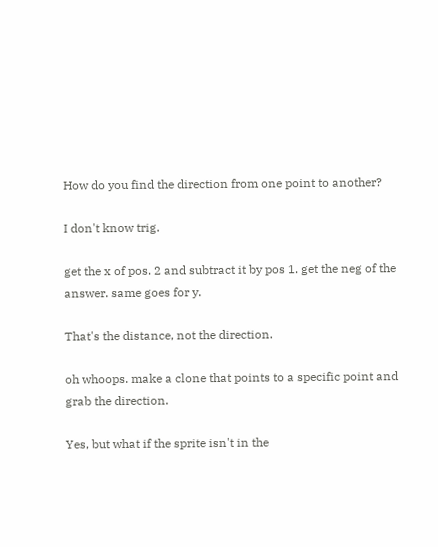How do you find the direction from one point to another?

I don't know trig.

get the x of pos. 2 and subtract it by pos 1. get the neg of the answer. same goes for y.

That's the distance, not the direction.

oh whoops. make a clone that points to a specific point and grab the direction.

Yes, but what if the sprite isn't in the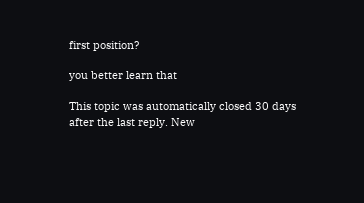first position?

you better learn that

This topic was automatically closed 30 days after the last reply. New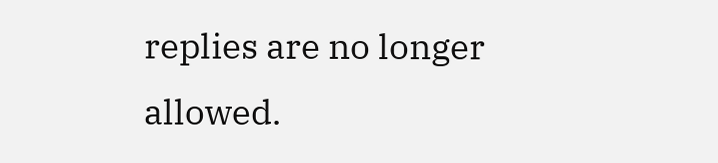replies are no longer allowed.